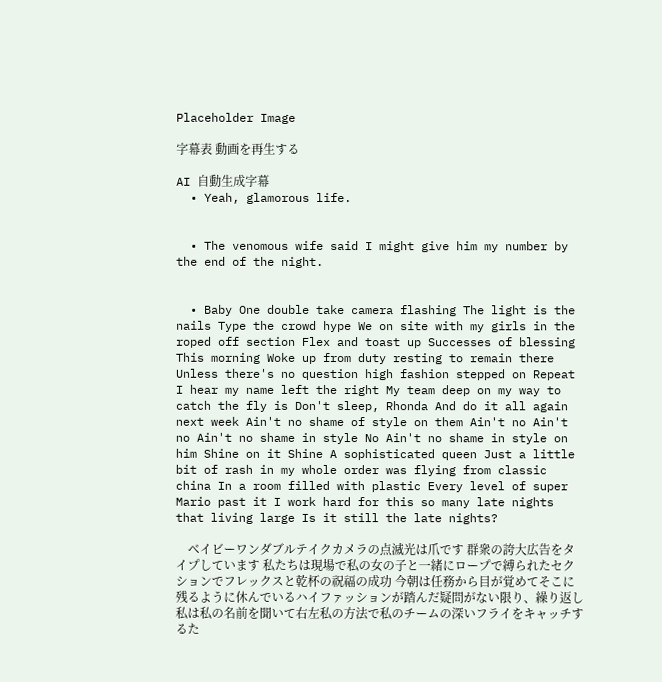Placeholder Image

字幕表 動画を再生する

AI 自動生成字幕
  • Yeah, glamorous life.


  • The venomous wife said I might give him my number by the end of the night.


  • Baby One double take camera flashing The light is the nails Type the crowd hype We on site with my girls in the roped off section Flex and toast up Successes of blessing This morning Woke up from duty resting to remain there Unless there's no question high fashion stepped on Repeat I hear my name left the right My team deep on my way to catch the fly is Don't sleep, Rhonda And do it all again next week Ain't no shame of style on them Ain't no Ain't no Ain't no shame in style No Ain't no shame in style on him Shine on it Shine A sophisticated queen Just a little bit of rash in my whole order was flying from classic china In a room filled with plastic Every level of super Mario past it I work hard for this so many late nights that living large Is it still the late nights?

    ベイビーワンダブルテイクカメラの点滅光は爪です 群衆の誇大広告をタイプしています 私たちは現場で私の女の子と一緒にロープで縛られたセクションでフレックスと乾杯の祝福の成功 今朝は任務から目が覚めてそこに残るように休んでいるハイファッションが踏んだ疑問がない限り、繰り返し私は私の名前を聞いて右左私の方法で私のチームの深いフライをキャッチするた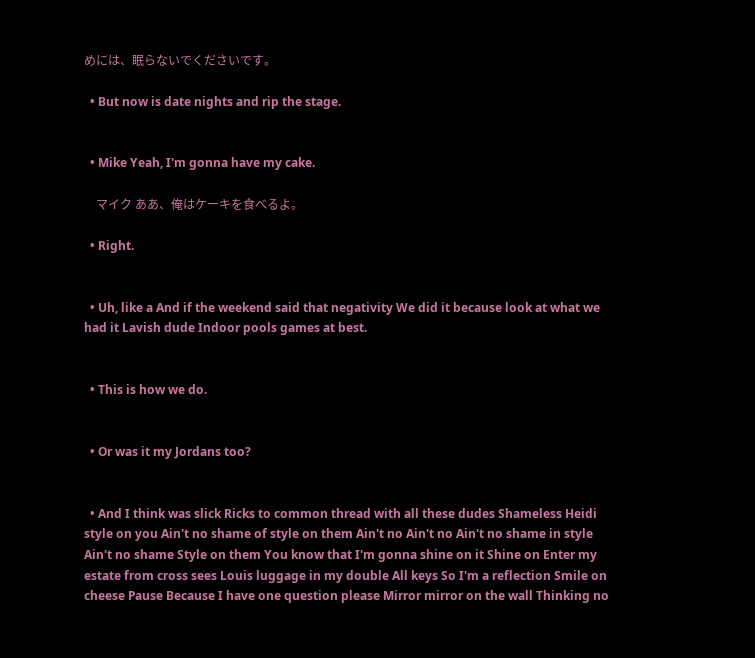めには、眠らないでくださいです。

  • But now is date nights and rip the stage.


  • Mike Yeah, I'm gonna have my cake.

    マイク ああ、俺はケーキを食べるよ。

  • Right.


  • Uh, like a And if the weekend said that negativity We did it because look at what we had it Lavish dude Indoor pools games at best.


  • This is how we do.


  • Or was it my Jordans too?


  • And I think was slick Ricks to common thread with all these dudes Shameless Heidi style on you Ain't no shame of style on them Ain't no Ain't no Ain't no shame in style Ain't no shame Style on them You know that I'm gonna shine on it Shine on Enter my estate from cross sees Louis luggage in my double All keys So I'm a reflection Smile on cheese Pause Because I have one question please Mirror mirror on the wall Thinking no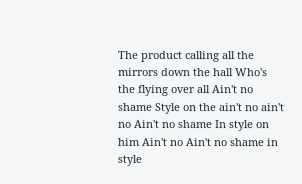The product calling all the mirrors down the hall Who's the flying over all Ain't no shame Style on the ain't no ain't no Ain't no shame In style on him Ain't no Ain't no shame in style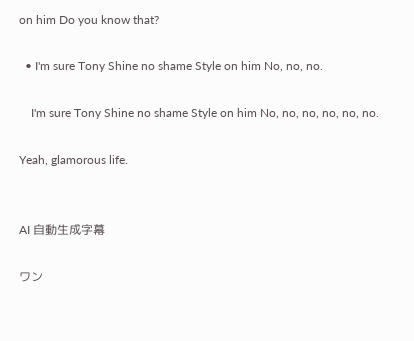on him Do you know that?

  • I'm sure Tony Shine no shame Style on him No, no, no.

    I'm sure Tony Shine no shame Style on him No, no, no, no, no, no.

Yeah, glamorous life.


AI 自動生成字幕

ワン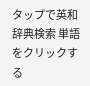タップで英和辞典検索 単語をクリックする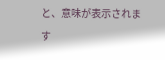と、意味が表示されます